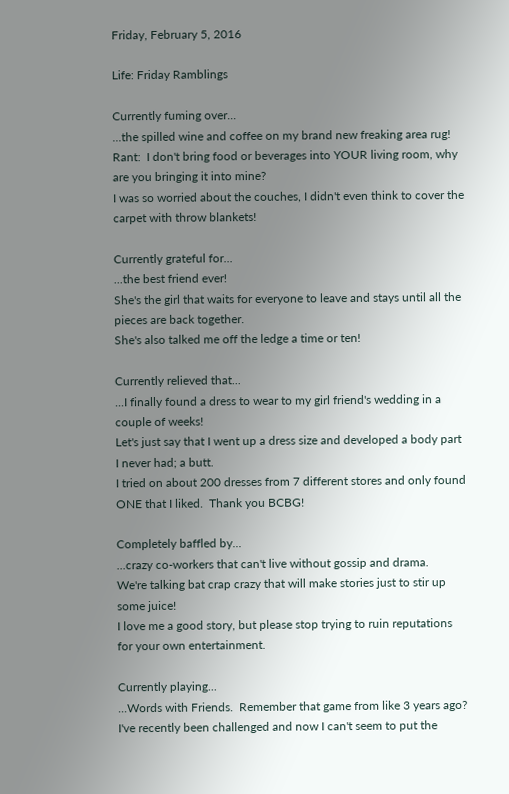Friday, February 5, 2016

Life: Friday Ramblings

Currently fuming over...
...the spilled wine and coffee on my brand new freaking area rug!
Rant:  I don't bring food or beverages into YOUR living room, why are you bringing it into mine?
I was so worried about the couches, I didn't even think to cover the carpet with throw blankets!

Currently grateful for...
...the best friend ever!
She's the girl that waits for everyone to leave and stays until all the pieces are back together.
She's also talked me off the ledge a time or ten!

Currently relieved that...
...I finally found a dress to wear to my girl friend's wedding in a couple of weeks!
Let's just say that I went up a dress size and developed a body part I never had; a butt.
I tried on about 200 dresses from 7 different stores and only found ONE that I liked.  Thank you BCBG!

Completely baffled by...
...crazy co-workers that can't live without gossip and drama.
We're talking bat crap crazy that will make stories just to stir up some juice!
I love me a good story, but please stop trying to ruin reputations for your own entertainment.

Currently playing...
...Words with Friends.  Remember that game from like 3 years ago?
I've recently been challenged and now I can't seem to put the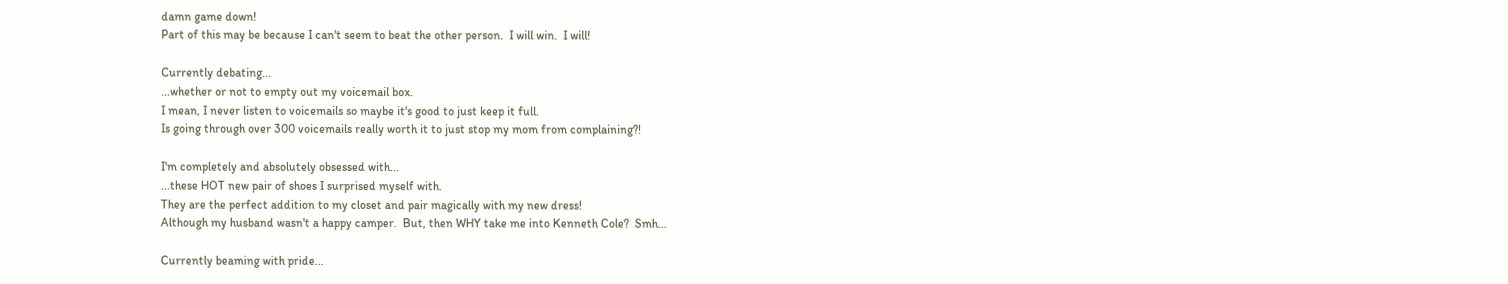damn game down!
Part of this may be because I can't seem to beat the other person.  I will win.  I will!

Currently debating...
...whether or not to empty out my voicemail box.
I mean, I never listen to voicemails so maybe it's good to just keep it full.
Is going through over 300 voicemails really worth it to just stop my mom from complaining?!

I'm completely and absolutely obsessed with...
...these HOT new pair of shoes I surprised myself with.
They are the perfect addition to my closet and pair magically with my new dress!
Although my husband wasn't a happy camper.  But, then WHY take me into Kenneth Cole?  Smh...

Currently beaming with pride...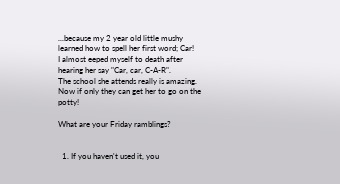...because my 2 year old little mushy learned how to spell her first word; Car!
I almost eeped myself to death after hearing her say "Car, car, C-A-R".
The school she attends really is amazing.  Now if only they can get her to go on the potty!

What are your Friday ramblings?


  1. If you haven't used it, you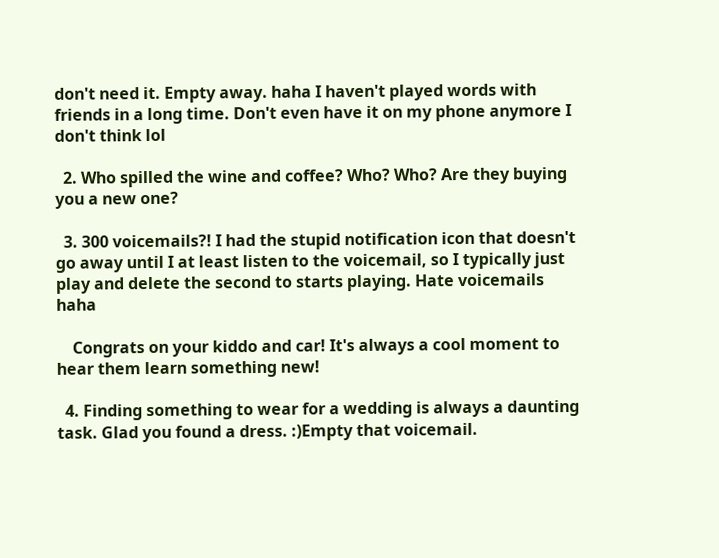don't need it. Empty away. haha I haven't played words with friends in a long time. Don't even have it on my phone anymore I don't think lol

  2. Who spilled the wine and coffee? Who? Who? Are they buying you a new one?

  3. 300 voicemails?! I had the stupid notification icon that doesn't go away until I at least listen to the voicemail, so I typically just play and delete the second to starts playing. Hate voicemails haha

    Congrats on your kiddo and car! It's always a cool moment to hear them learn something new!

  4. Finding something to wear for a wedding is always a daunting task. Glad you found a dress. :)Empty that voicemail.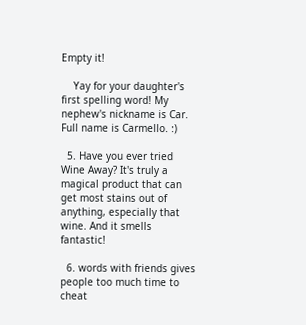Empty it!

    Yay for your daughter's first spelling word! My nephew's nickname is Car. Full name is Carmello. :)

  5. Have you ever tried Wine Away? It's truly a magical product that can get most stains out of anything, especially that wine. And it smells fantastic!

  6. words with friends gives people too much time to cheat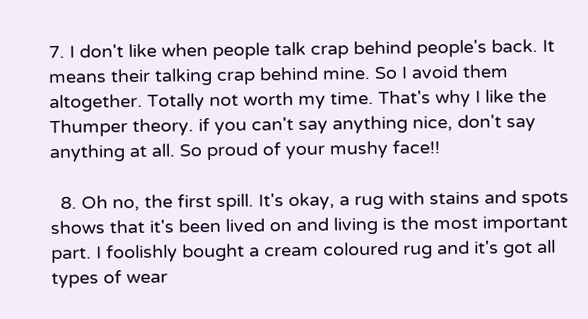7. I don't like when people talk crap behind people's back. It means their talking crap behind mine. So I avoid them altogether. Totally not worth my time. That's why I like the Thumper theory. if you can't say anything nice, don't say anything at all. So proud of your mushy face!!

  8. Oh no, the first spill. It's okay, a rug with stains and spots shows that it's been lived on and living is the most important part. I foolishly bought a cream coloured rug and it's got all types of wear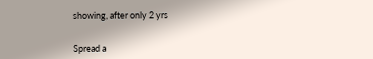showing, after only 2 yrs


Spread a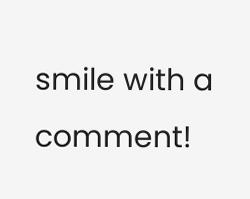smile with a comment!